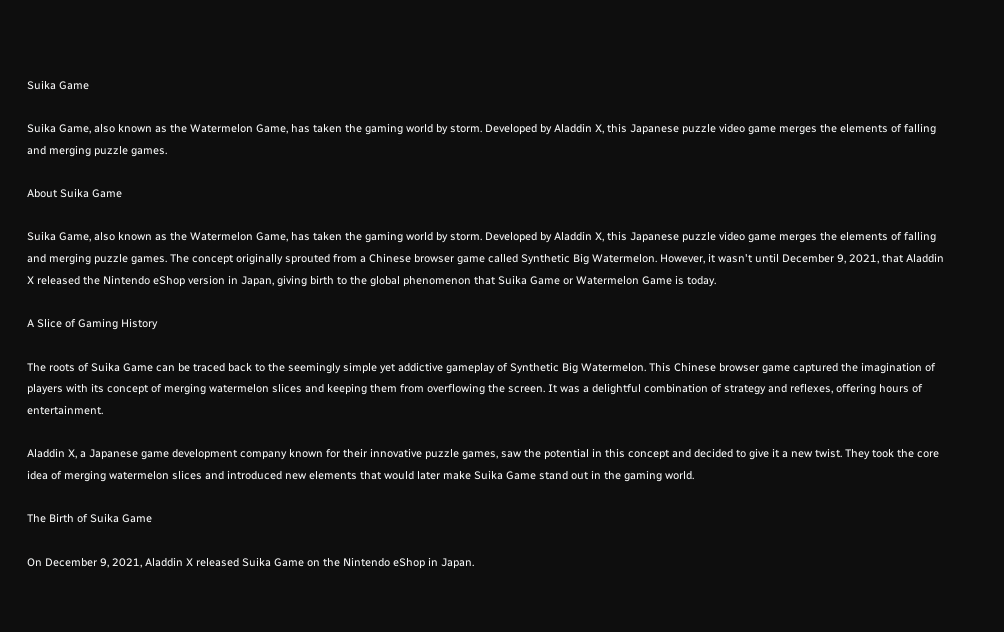Suika Game

Suika Game, also known as the Watermelon Game, has taken the gaming world by storm. Developed by Aladdin X, this Japanese puzzle video game merges the elements of falling and merging puzzle games.

About Suika Game

Suika Game, also known as the Watermelon Game, has taken the gaming world by storm. Developed by Aladdin X, this Japanese puzzle video game merges the elements of falling and merging puzzle games. The concept originally sprouted from a Chinese browser game called Synthetic Big Watermelon. However, it wasn't until December 9, 2021, that Aladdin X released the Nintendo eShop version in Japan, giving birth to the global phenomenon that Suika Game or Watermelon Game is today.

A Slice of Gaming History

The roots of Suika Game can be traced back to the seemingly simple yet addictive gameplay of Synthetic Big Watermelon. This Chinese browser game captured the imagination of players with its concept of merging watermelon slices and keeping them from overflowing the screen. It was a delightful combination of strategy and reflexes, offering hours of entertainment.

Aladdin X, a Japanese game development company known for their innovative puzzle games, saw the potential in this concept and decided to give it a new twist. They took the core idea of merging watermelon slices and introduced new elements that would later make Suika Game stand out in the gaming world.

The Birth of Suika Game

On December 9, 2021, Aladdin X released Suika Game on the Nintendo eShop in Japan.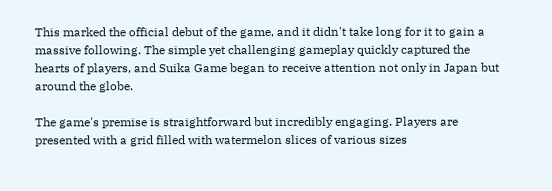This marked the official debut of the game, and it didn't take long for it to gain a massive following. The simple yet challenging gameplay quickly captured the hearts of players, and Suika Game began to receive attention not only in Japan but around the globe.

The game's premise is straightforward but incredibly engaging. Players are presented with a grid filled with watermelon slices of various sizes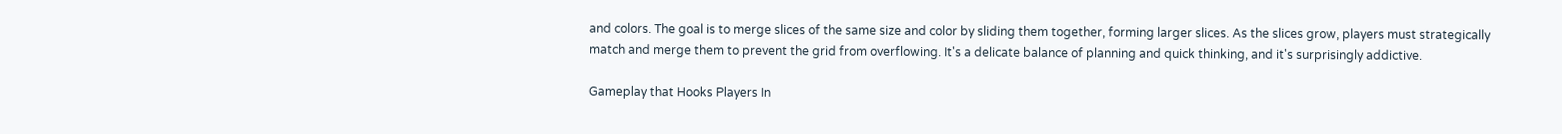and colors. The goal is to merge slices of the same size and color by sliding them together, forming larger slices. As the slices grow, players must strategically match and merge them to prevent the grid from overflowing. It's a delicate balance of planning and quick thinking, and it's surprisingly addictive.

Gameplay that Hooks Players In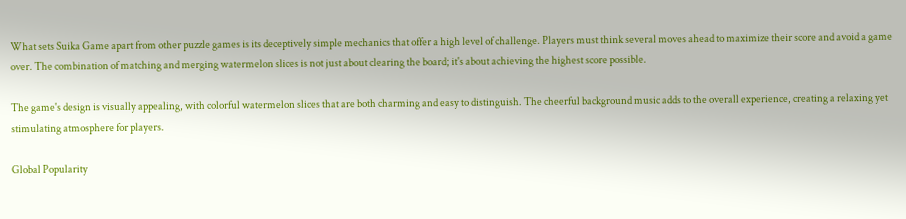What sets Suika Game apart from other puzzle games is its deceptively simple mechanics that offer a high level of challenge. Players must think several moves ahead to maximize their score and avoid a game over. The combination of matching and merging watermelon slices is not just about clearing the board; it's about achieving the highest score possible.

The game's design is visually appealing, with colorful watermelon slices that are both charming and easy to distinguish. The cheerful background music adds to the overall experience, creating a relaxing yet stimulating atmosphere for players.

Global Popularity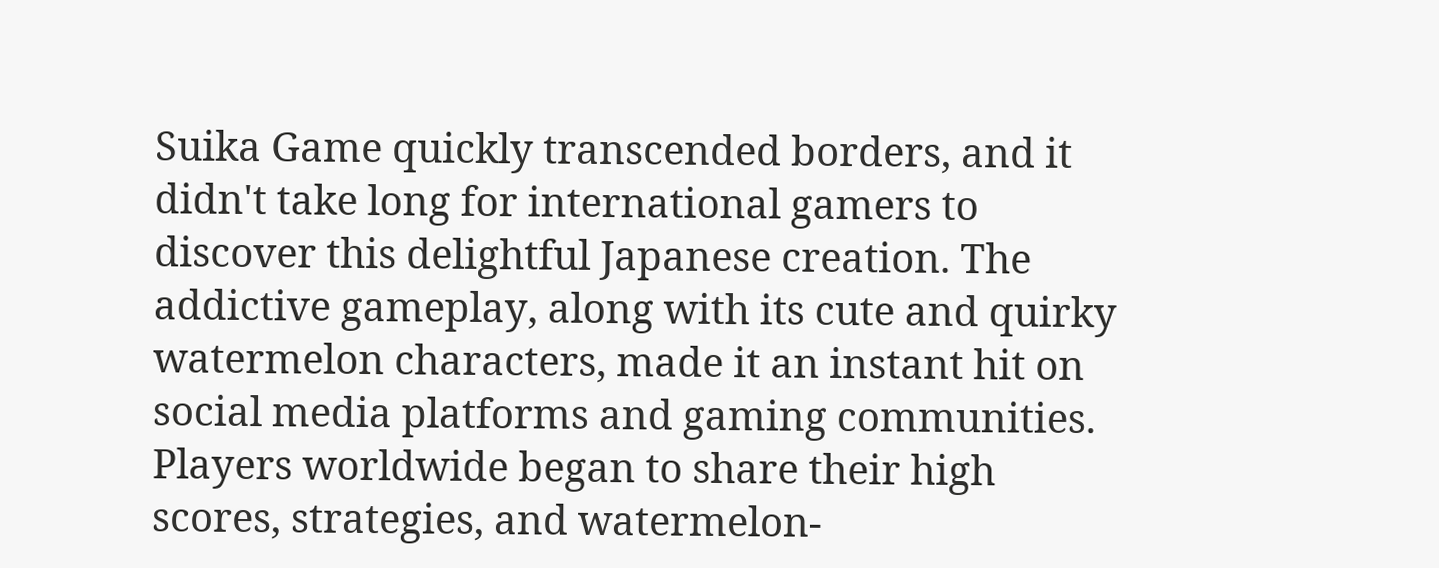Suika Game quickly transcended borders, and it didn't take long for international gamers to discover this delightful Japanese creation. The addictive gameplay, along with its cute and quirky watermelon characters, made it an instant hit on social media platforms and gaming communities. Players worldwide began to share their high scores, strategies, and watermelon-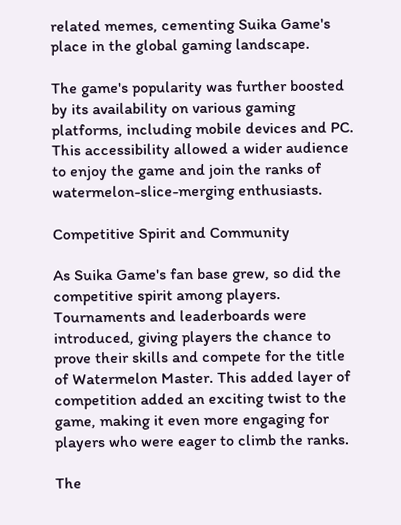related memes, cementing Suika Game's place in the global gaming landscape.

The game's popularity was further boosted by its availability on various gaming platforms, including mobile devices and PC. This accessibility allowed a wider audience to enjoy the game and join the ranks of watermelon-slice-merging enthusiasts.

Competitive Spirit and Community

As Suika Game's fan base grew, so did the competitive spirit among players. Tournaments and leaderboards were introduced, giving players the chance to prove their skills and compete for the title of Watermelon Master. This added layer of competition added an exciting twist to the game, making it even more engaging for players who were eager to climb the ranks.

The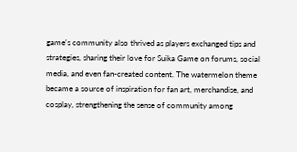game's community also thrived as players exchanged tips and strategies, sharing their love for Suika Game on forums, social media, and even fan-created content. The watermelon theme became a source of inspiration for fan art, merchandise, and cosplay, strengthening the sense of community among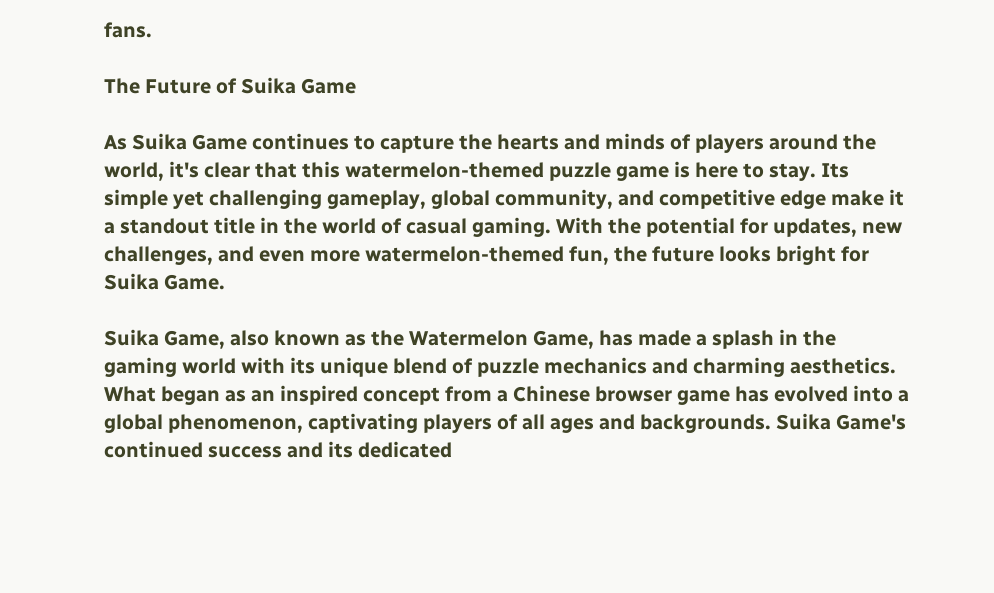fans.

The Future of Suika Game

As Suika Game continues to capture the hearts and minds of players around the world, it's clear that this watermelon-themed puzzle game is here to stay. Its simple yet challenging gameplay, global community, and competitive edge make it a standout title in the world of casual gaming. With the potential for updates, new challenges, and even more watermelon-themed fun, the future looks bright for Suika Game.

Suika Game, also known as the Watermelon Game, has made a splash in the gaming world with its unique blend of puzzle mechanics and charming aesthetics. What began as an inspired concept from a Chinese browser game has evolved into a global phenomenon, captivating players of all ages and backgrounds. Suika Game's continued success and its dedicated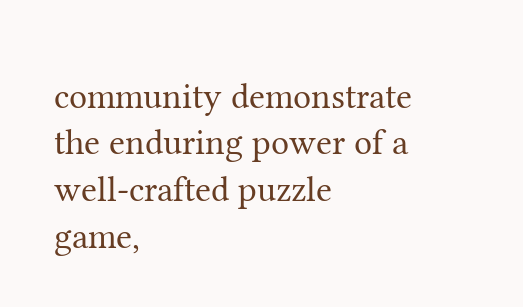community demonstrate the enduring power of a well-crafted puzzle game,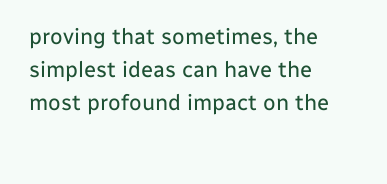proving that sometimes, the simplest ideas can have the most profound impact on the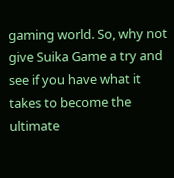gaming world. So, why not give Suika Game a try and see if you have what it takes to become the ultimate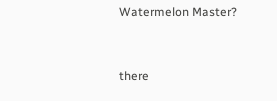Watermelon Master?


there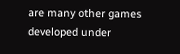are many other games developed under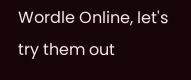Wordle Online, let's try them out